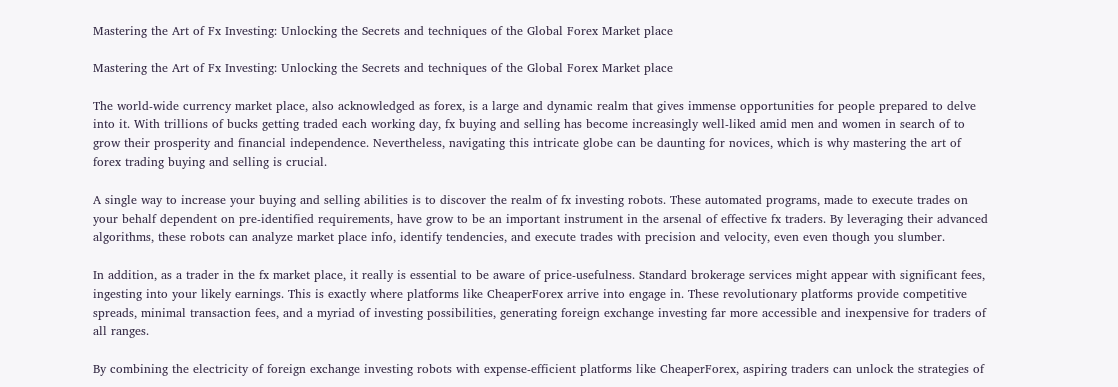Mastering the Art of Fx Investing: Unlocking the Secrets and techniques of the Global Forex Market place

Mastering the Art of Fx Investing: Unlocking the Secrets and techniques of the Global Forex Market place

The world-wide currency market place, also acknowledged as forex, is a large and dynamic realm that gives immense opportunities for people prepared to delve into it. With trillions of bucks getting traded each working day, fx buying and selling has become increasingly well-liked amid men and women in search of to grow their prosperity and financial independence. Nevertheless, navigating this intricate globe can be daunting for novices, which is why mastering the art of forex trading buying and selling is crucial.

A single way to increase your buying and selling abilities is to discover the realm of fx investing robots. These automated programs, made to execute trades on your behalf dependent on pre-identified requirements, have grow to be an important instrument in the arsenal of effective fx traders. By leveraging their advanced algorithms, these robots can analyze market place info, identify tendencies, and execute trades with precision and velocity, even even though you slumber.

In addition, as a trader in the fx market place, it really is essential to be aware of price-usefulness. Standard brokerage services might appear with significant fees, ingesting into your likely earnings. This is exactly where platforms like CheaperForex arrive into engage in. These revolutionary platforms provide competitive spreads, minimal transaction fees, and a myriad of investing possibilities, generating foreign exchange investing far more accessible and inexpensive for traders of all ranges.

By combining the electricity of foreign exchange investing robots with expense-efficient platforms like CheaperForex, aspiring traders can unlock the strategies of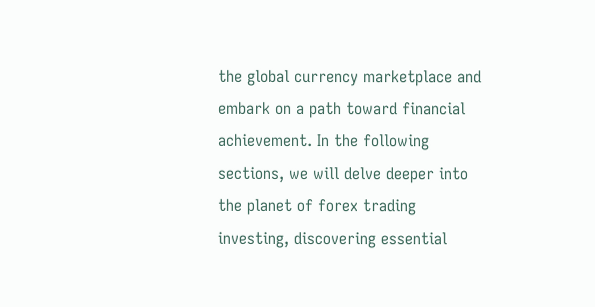the global currency marketplace and embark on a path toward financial achievement. In the following sections, we will delve deeper into the planet of forex trading investing, discovering essential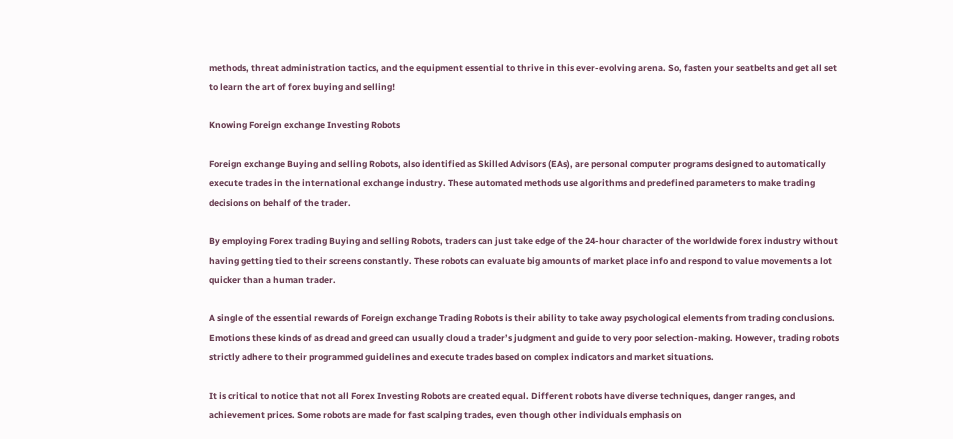methods, threat administration tactics, and the equipment essential to thrive in this ever-evolving arena. So, fasten your seatbelts and get all set to learn the art of forex buying and selling!

Knowing Foreign exchange Investing Robots

Foreign exchange Buying and selling Robots, also identified as Skilled Advisors (EAs), are personal computer programs designed to automatically execute trades in the international exchange industry. These automated methods use algorithms and predefined parameters to make trading decisions on behalf of the trader.

By employing Forex trading Buying and selling Robots, traders can just take edge of the 24-hour character of the worldwide forex industry without having getting tied to their screens constantly. These robots can evaluate big amounts of market place info and respond to value movements a lot quicker than a human trader.

A single of the essential rewards of Foreign exchange Trading Robots is their ability to take away psychological elements from trading conclusions. Emotions these kinds of as dread and greed can usually cloud a trader’s judgment and guide to very poor selection-making. However, trading robots strictly adhere to their programmed guidelines and execute trades based on complex indicators and market situations.

It is critical to notice that not all Forex Investing Robots are created equal. Different robots have diverse techniques, danger ranges, and achievement prices. Some robots are made for fast scalping trades, even though other individuals emphasis on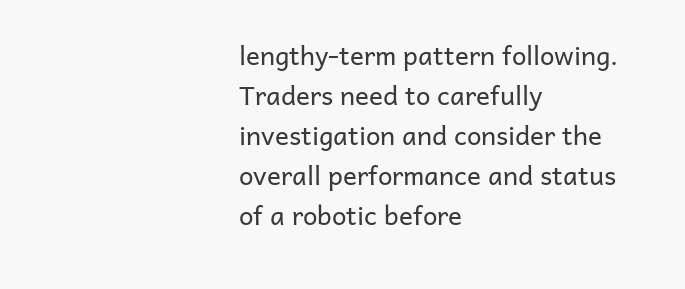lengthy-term pattern following. Traders need to carefully investigation and consider the overall performance and status of a robotic before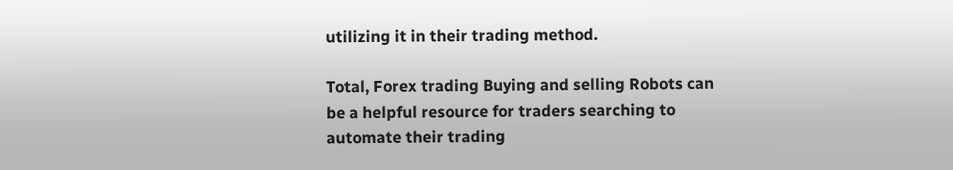utilizing it in their trading method.

Total, Forex trading Buying and selling Robots can be a helpful resource for traders searching to automate their trading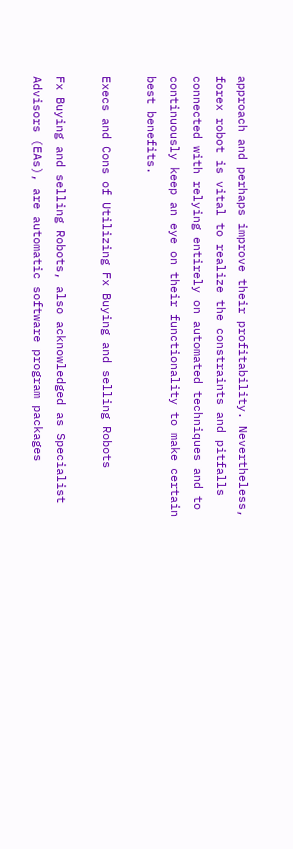approach and perhaps improve their profitability. Nevertheless, forex robot is vital to realize the constraints and pitfalls connected with relying entirely on automated techniques and to continuously keep an eye on their functionality to make certain best benefits.

Execs and Cons of Utilizing Fx Buying and selling Robots

Fx Buying and selling Robots, also acknowledged as Specialist Advisors (EAs), are automatic software program packages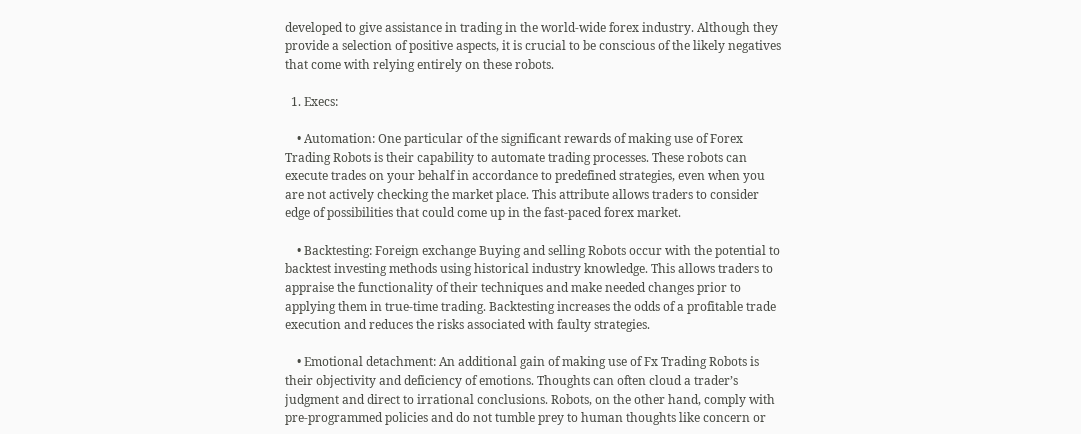developed to give assistance in trading in the world-wide forex industry. Although they provide a selection of positive aspects, it is crucial to be conscious of the likely negatives that come with relying entirely on these robots.

  1. Execs:

    • Automation: One particular of the significant rewards of making use of Forex Trading Robots is their capability to automate trading processes. These robots can execute trades on your behalf in accordance to predefined strategies, even when you are not actively checking the market place. This attribute allows traders to consider edge of possibilities that could come up in the fast-paced forex market.

    • Backtesting: Foreign exchange Buying and selling Robots occur with the potential to backtest investing methods using historical industry knowledge. This allows traders to appraise the functionality of their techniques and make needed changes prior to applying them in true-time trading. Backtesting increases the odds of a profitable trade execution and reduces the risks associated with faulty strategies.

    • Emotional detachment: An additional gain of making use of Fx Trading Robots is their objectivity and deficiency of emotions. Thoughts can often cloud a trader’s judgment and direct to irrational conclusions. Robots, on the other hand, comply with pre-programmed policies and do not tumble prey to human thoughts like concern or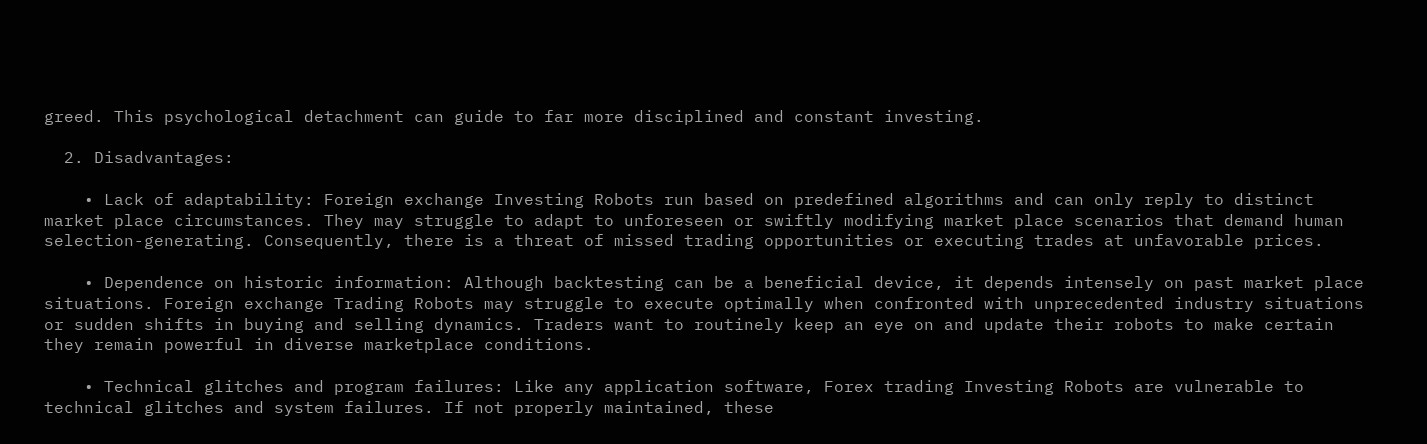greed. This psychological detachment can guide to far more disciplined and constant investing.

  2. Disadvantages:

    • Lack of adaptability: Foreign exchange Investing Robots run based on predefined algorithms and can only reply to distinct market place circumstances. They may struggle to adapt to unforeseen or swiftly modifying market place scenarios that demand human selection-generating. Consequently, there is a threat of missed trading opportunities or executing trades at unfavorable prices.

    • Dependence on historic information: Although backtesting can be a beneficial device, it depends intensely on past market place situations. Foreign exchange Trading Robots may struggle to execute optimally when confronted with unprecedented industry situations or sudden shifts in buying and selling dynamics. Traders want to routinely keep an eye on and update their robots to make certain they remain powerful in diverse marketplace conditions.

    • Technical glitches and program failures: Like any application software, Forex trading Investing Robots are vulnerable to technical glitches and system failures. If not properly maintained, these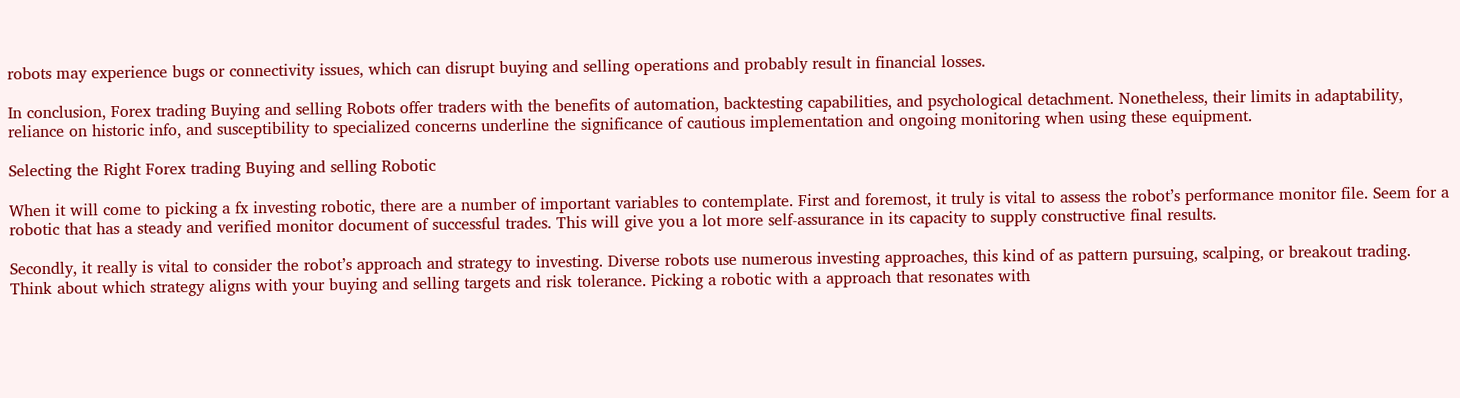robots may experience bugs or connectivity issues, which can disrupt buying and selling operations and probably result in financial losses.

In conclusion, Forex trading Buying and selling Robots offer traders with the benefits of automation, backtesting capabilities, and psychological detachment. Nonetheless, their limits in adaptability, reliance on historic info, and susceptibility to specialized concerns underline the significance of cautious implementation and ongoing monitoring when using these equipment.

Selecting the Right Forex trading Buying and selling Robotic

When it will come to picking a fx investing robotic, there are a number of important variables to contemplate. First and foremost, it truly is vital to assess the robot’s performance monitor file. Seem for a robotic that has a steady and verified monitor document of successful trades. This will give you a lot more self-assurance in its capacity to supply constructive final results.

Secondly, it really is vital to consider the robot’s approach and strategy to investing. Diverse robots use numerous investing approaches, this kind of as pattern pursuing, scalping, or breakout trading. Think about which strategy aligns with your buying and selling targets and risk tolerance. Picking a robotic with a approach that resonates with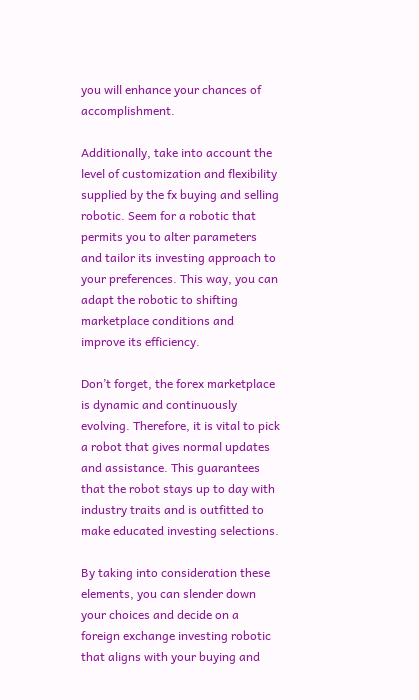you will enhance your chances of accomplishment.

Additionally, take into account the level of customization and flexibility supplied by the fx buying and selling robotic. Seem for a robotic that permits you to alter parameters and tailor its investing approach to your preferences. This way, you can adapt the robotic to shifting marketplace conditions and improve its efficiency.

Don’t forget, the forex marketplace is dynamic and continuously evolving. Therefore, it is vital to pick a robot that gives normal updates and assistance. This guarantees that the robot stays up to day with industry traits and is outfitted to make educated investing selections.

By taking into consideration these elements, you can slender down your choices and decide on a foreign exchange investing robotic that aligns with your buying and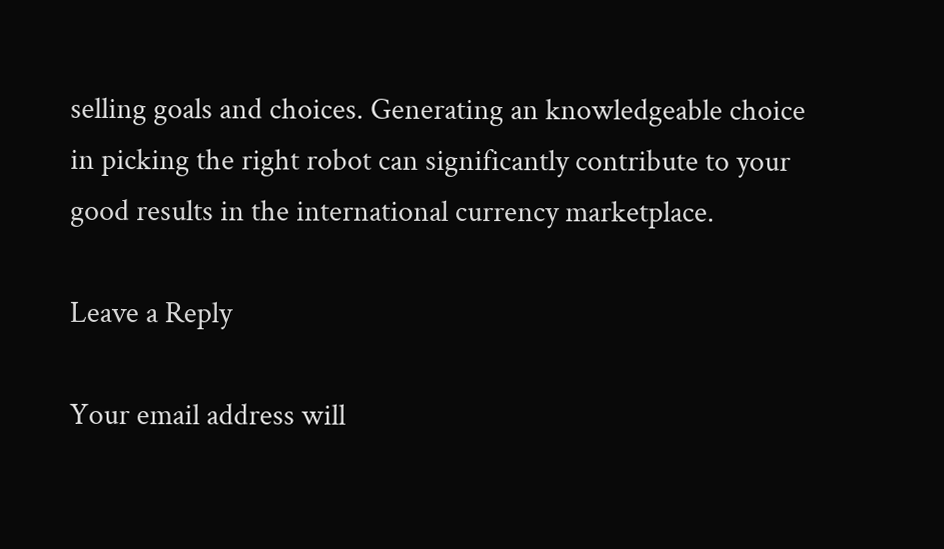selling goals and choices. Generating an knowledgeable choice in picking the right robot can significantly contribute to your good results in the international currency marketplace.

Leave a Reply

Your email address will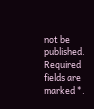not be published. Required fields are marked *.